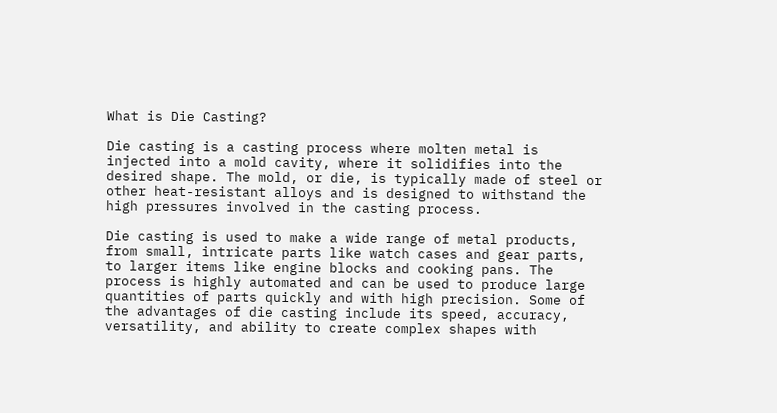What is Die Casting?

Die casting is a casting process where molten metal is injected into a mold cavity, where it solidifies into the desired shape. The mold, or die, is typically made of steel or other heat-resistant alloys and is designed to withstand the high pressures involved in the casting process.

Die casting is used to make a wide range of metal products, from small, intricate parts like watch cases and gear parts, to larger items like engine blocks and cooking pans. The process is highly automated and can be used to produce large quantities of parts quickly and with high precision. Some of the advantages of die casting include its speed, accuracy, versatility, and ability to create complex shapes with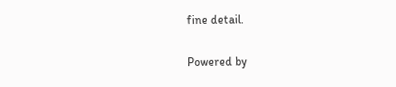fine detail.

Powered by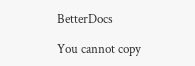BetterDocs

You cannot copy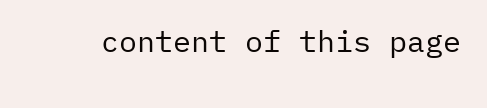content of this page